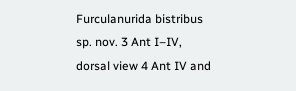Furculanurida bistribus sp. nov. 3 Ant I–IV, dorsal view 4 Ant IV and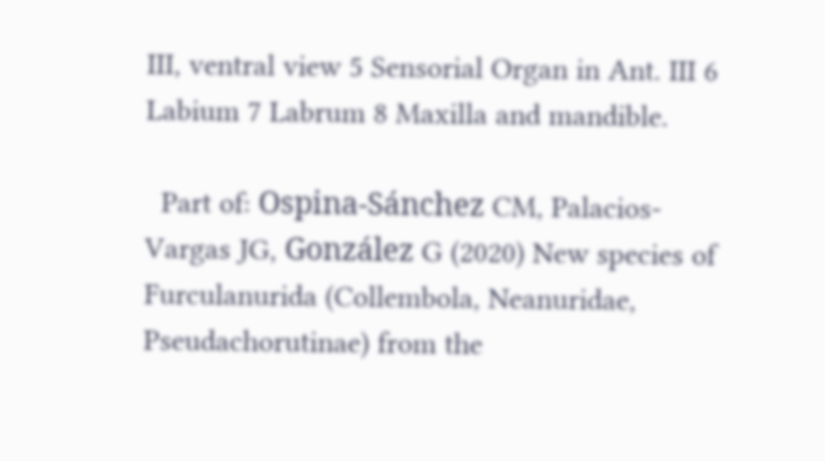III, ventral view 5 Sensorial Organ in Ant. III 6 Labium 7 Labrum 8 Maxilla and mandible.

  Part of: Ospina-Sánchez CM, Palacios-Vargas JG, González G (2020) New species of Furculanurida (Collembola, Neanuridae, Pseudachorutinae) from the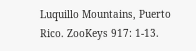Luquillo Mountains, Puerto Rico. ZooKeys 917: 1-13.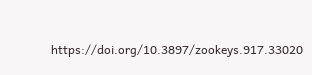https://doi.org/10.3897/zookeys.917.33020